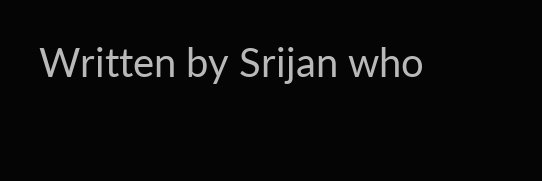Written by Srijan who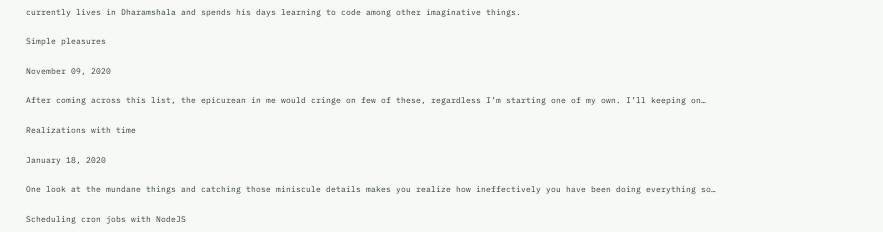currently lives in Dharamshala and spends his days learning to code among other imaginative things.

Simple pleasures

November 09, 2020

After coming across this list, the epicurean in me would cringe on few of these, regardless I’m starting one of my own. I’ll keeping on…

Realizations with time

January 18, 2020

One look at the mundane things and catching those miniscule details makes you realize how ineffectively you have been doing everything so…

Scheduling cron jobs with NodeJS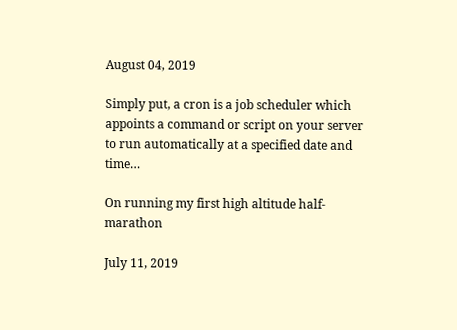August 04, 2019

Simply put, a cron is a job scheduler which appoints a command or script on your server to run automatically at a specified date and time…

On running my first high altitude half-marathon

July 11, 2019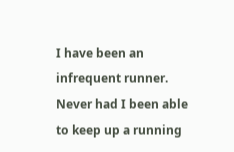I have been an infrequent runner. Never had I been able to keep up a running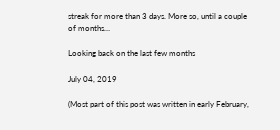streak for more than 3 days. More so, until a couple of months…

Looking back on the last few months

July 04, 2019

(Most part of this post was written in early February,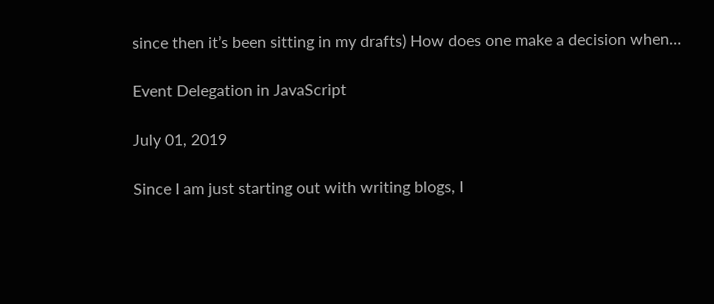since then it’s been sitting in my drafts) How does one make a decision when…

Event Delegation in JavaScript

July 01, 2019

Since I am just starting out with writing blogs, I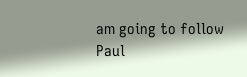am going to follow Paul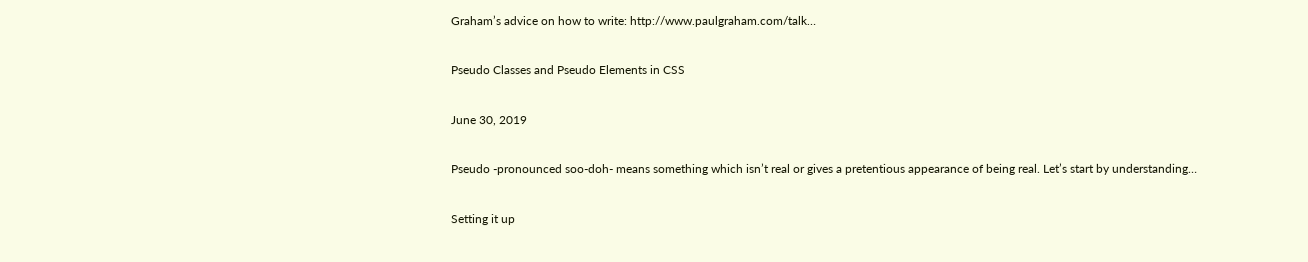Graham’s advice on how to write: http://www.paulgraham.com/talk…

Pseudo Classes and Pseudo Elements in CSS

June 30, 2019

Pseudo -pronounced soo-doh- means something which isn’t real or gives a pretentious appearance of being real. Let’s start by understanding…

Setting it up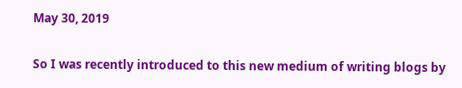May 30, 2019

So I was recently introduced to this new medium of writing blogs by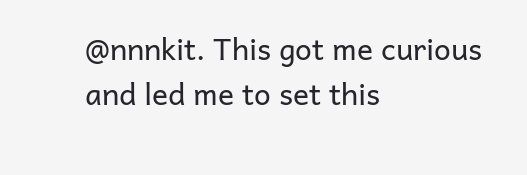@nnnkit. This got me curious and led me to set this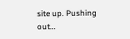site up. Pushing out…